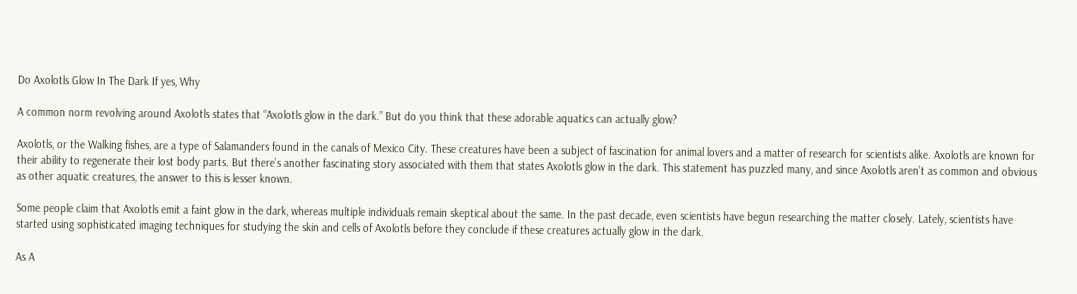Do Axolotls Glow In The Dark If yes, Why

A common norm revolving around Axolotls states that “Axolotls glow in the dark.” But do you think that these adorable aquatics can actually glow?

Axolotls, or the Walking fishes, are a type of Salamanders found in the canals of Mexico City. These creatures have been a subject of fascination for animal lovers and a matter of research for scientists alike. Axolotls are known for their ability to regenerate their lost body parts. But there’s another fascinating story associated with them that states Axolotls glow in the dark. This statement has puzzled many, and since Axolotls aren’t as common and obvious as other aquatic creatures, the answer to this is lesser known.

Some people claim that Axolotls emit a faint glow in the dark, whereas multiple individuals remain skeptical about the same. In the past decade, even scientists have begun researching the matter closely. Lately, scientists have started using sophisticated imaging techniques for studying the skin and cells of Axolotls before they conclude if these creatures actually glow in the dark.

As A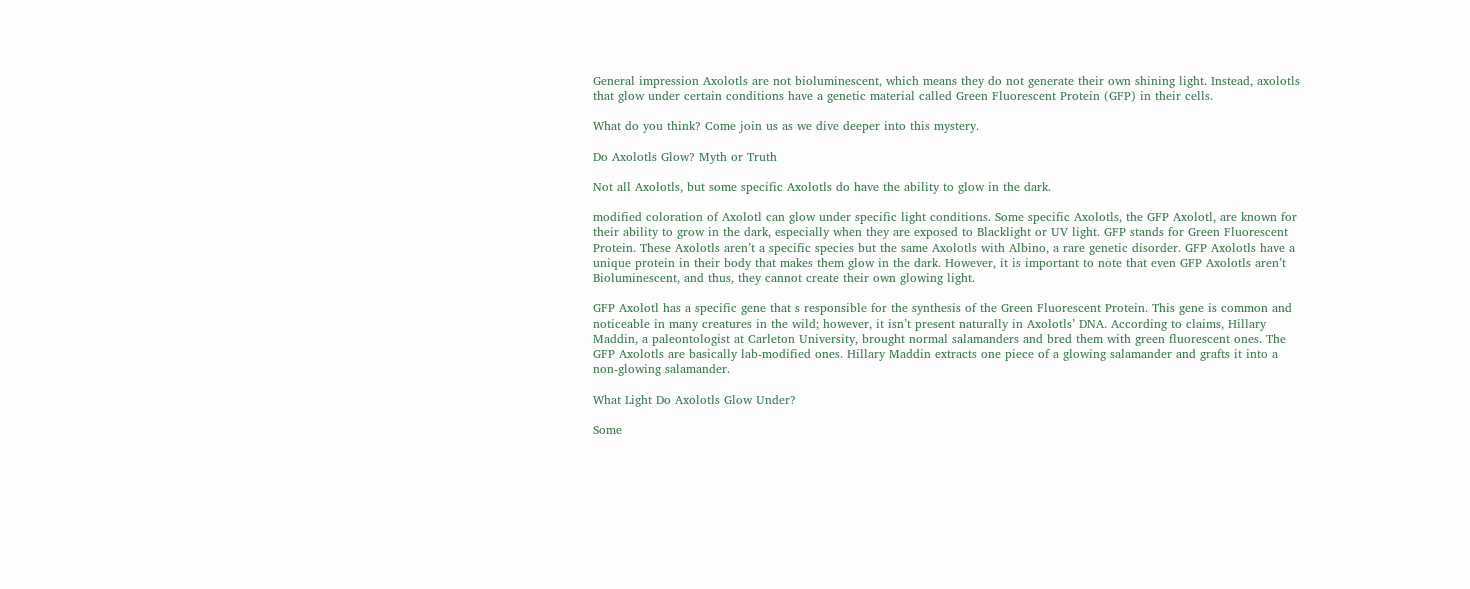General impression Axolotls are not bioluminescent, which means they do not generate their own shining light. Instead, axolotls that glow under certain conditions have a genetic material called Green Fluorescent Protein (GFP) in their cells.

What do you think? Come join us as we dive deeper into this mystery.

Do Axolotls Glow? Myth or Truth

Not all Axolotls, but some specific Axolotls do have the ability to glow in the dark.

modified coloration of Axolotl can glow under specific light conditions. Some specific Axolotls, the GFP Axolotl, are known for their ability to grow in the dark, especially when they are exposed to Blacklight or UV light. GFP stands for Green Fluorescent Protein. These Axolotls aren’t a specific species but the same Axolotls with Albino, a rare genetic disorder. GFP Axolotls have a unique protein in their body that makes them glow in the dark. However, it is important to note that even GFP Axolotls aren’t Bioluminescent, and thus, they cannot create their own glowing light.

GFP Axolotl has a specific gene that s responsible for the synthesis of the Green Fluorescent Protein. This gene is common and noticeable in many creatures in the wild; however, it isn’t present naturally in Axolotls’ DNA. According to claims, Hillary Maddin, a paleontologist at Carleton University, brought normal salamanders and bred them with green fluorescent ones. The GFP Axolotls are basically lab-modified ones. Hillary Maddin extracts one piece of a glowing salamander and grafts it into a non-glowing salamander.

What Light Do Axolotls Glow Under?

Some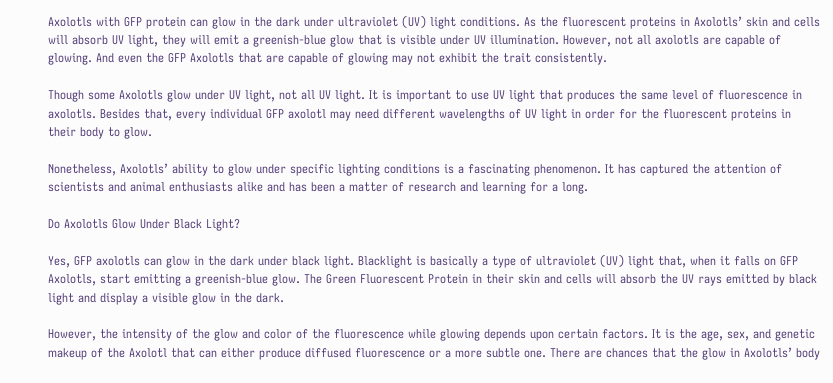Axolotls with GFP protein can glow in the dark under ultraviolet (UV) light conditions. As the fluorescent proteins in Axolotls’ skin and cells will absorb UV light, they will emit a greenish-blue glow that is visible under UV illumination. However, not all axolotls are capable of glowing. And even the GFP Axolotls that are capable of glowing may not exhibit the trait consistently.

Though some Axolotls glow under UV light, not all UV light. It is important to use UV light that produces the same level of fluorescence in axolotls. Besides that, every individual GFP axolotl may need different wavelengths of UV light in order for the fluorescent proteins in their body to glow.

Nonetheless, Axolotls’ ability to glow under specific lighting conditions is a fascinating phenomenon. It has captured the attention of scientists and animal enthusiasts alike and has been a matter of research and learning for a long.

Do Axolotls Glow Under Black Light?

Yes, GFP axolotls can glow in the dark under black light. Blacklight is basically a type of ultraviolet (UV) light that, when it falls on GFP Axolotls, start emitting a greenish-blue glow. The Green Fluorescent Protein in their skin and cells will absorb the UV rays emitted by black light and display a visible glow in the dark.

However, the intensity of the glow and color of the fluorescence while glowing depends upon certain factors. It is the age, sex, and genetic makeup of the Axolotl that can either produce diffused fluorescence or a more subtle one. There are chances that the glow in Axolotls’ body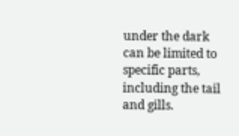under the dark can be limited to specific parts, including the tail and gills.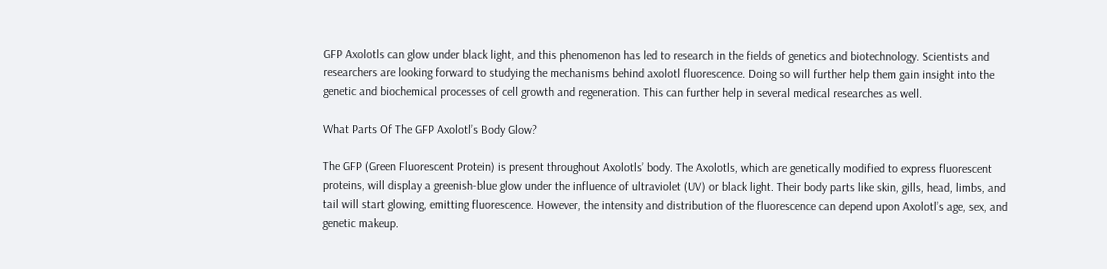GFP Axolotls can glow under black light, and this phenomenon has led to research in the fields of genetics and biotechnology. Scientists and researchers are looking forward to studying the mechanisms behind axolotl fluorescence. Doing so will further help them gain insight into the genetic and biochemical processes of cell growth and regeneration. This can further help in several medical researches as well.

What Parts Of The GFP Axolotl’s Body Glow?

The GFP (Green Fluorescent Protein) is present throughout Axolotls’ body. The Axolotls, which are genetically modified to express fluorescent proteins, will display a greenish-blue glow under the influence of ultraviolet (UV) or black light. Their body parts like skin, gills, head, limbs, and tail will start glowing, emitting fluorescence. However, the intensity and distribution of the fluorescence can depend upon Axolotl’s age, sex, and genetic makeup.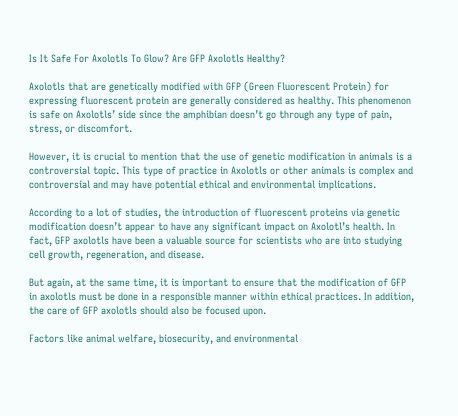Is It Safe For Axolotls To Glow? Are GFP Axolotls Healthy?

Axolotls that are genetically modified with GFP (Green Fluorescent Protein) for expressing fluorescent protein are generally considered as healthy. This phenomenon is safe on Axolotls’ side since the amphibian doesn’t go through any type of pain, stress, or discomfort.

However, it is crucial to mention that the use of genetic modification in animals is a controversial topic. This type of practice in Axolotls or other animals is complex and controversial and may have potential ethical and environmental implications.

According to a lot of studies, the introduction of fluorescent proteins via genetic modification doesn’t appear to have any significant impact on Axolotl’s health. In fact, GFP axolotls have been a valuable source for scientists who are into studying cell growth, regeneration, and disease.

But again, at the same time, it is important to ensure that the modification of GFP in axolotls must be done in a responsible manner within ethical practices. In addition, the care of GFP axolotls should also be focused upon.

Factors like animal welfare, biosecurity, and environmental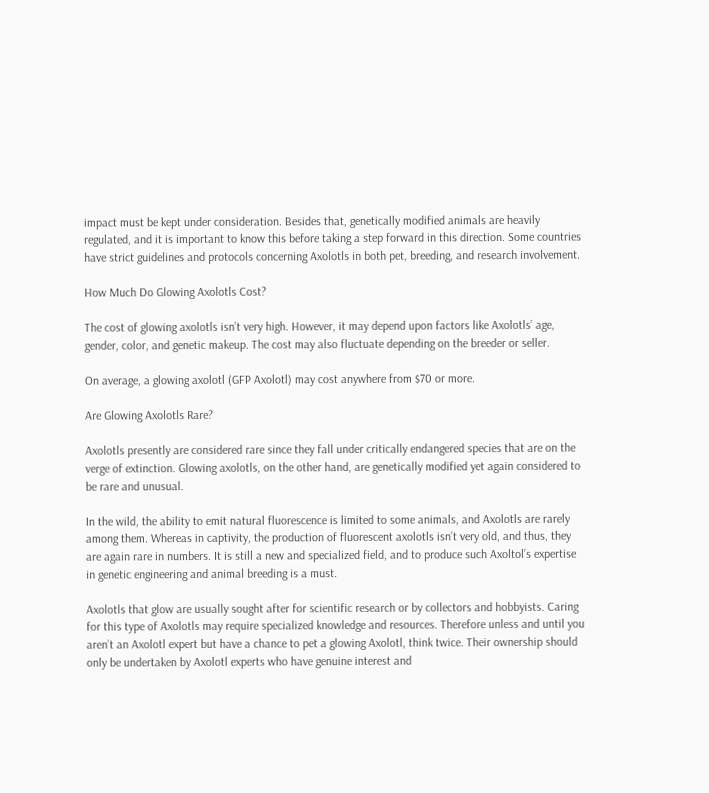impact must be kept under consideration. Besides that, genetically modified animals are heavily regulated, and it is important to know this before taking a step forward in this direction. Some countries have strict guidelines and protocols concerning Axolotls in both pet, breeding, and research involvement.

How Much Do Glowing Axolotls Cost?

The cost of glowing axolotls isn’t very high. However, it may depend upon factors like Axolotls’ age, gender, color, and genetic makeup. The cost may also fluctuate depending on the breeder or seller.

On average, a glowing axolotl (GFP Axolotl) may cost anywhere from $70 or more.

Are Glowing Axolotls Rare?

Axolotls presently are considered rare since they fall under critically endangered species that are on the verge of extinction. Glowing axolotls, on the other hand, are genetically modified yet again considered to be rare and unusual.

In the wild, the ability to emit natural fluorescence is limited to some animals, and Axolotls are rarely among them. Whereas in captivity, the production of fluorescent axolotls isn’t very old, and thus, they are again rare in numbers. It is still a new and specialized field, and to produce such Axoltol’s expertise in genetic engineering and animal breeding is a must.

Axolotls that glow are usually sought after for scientific research or by collectors and hobbyists. Caring for this type of Axolotls may require specialized knowledge and resources. Therefore unless and until you aren’t an Axolotl expert but have a chance to pet a glowing Axolotl, think twice. Their ownership should only be undertaken by Axolotl experts who have genuine interest and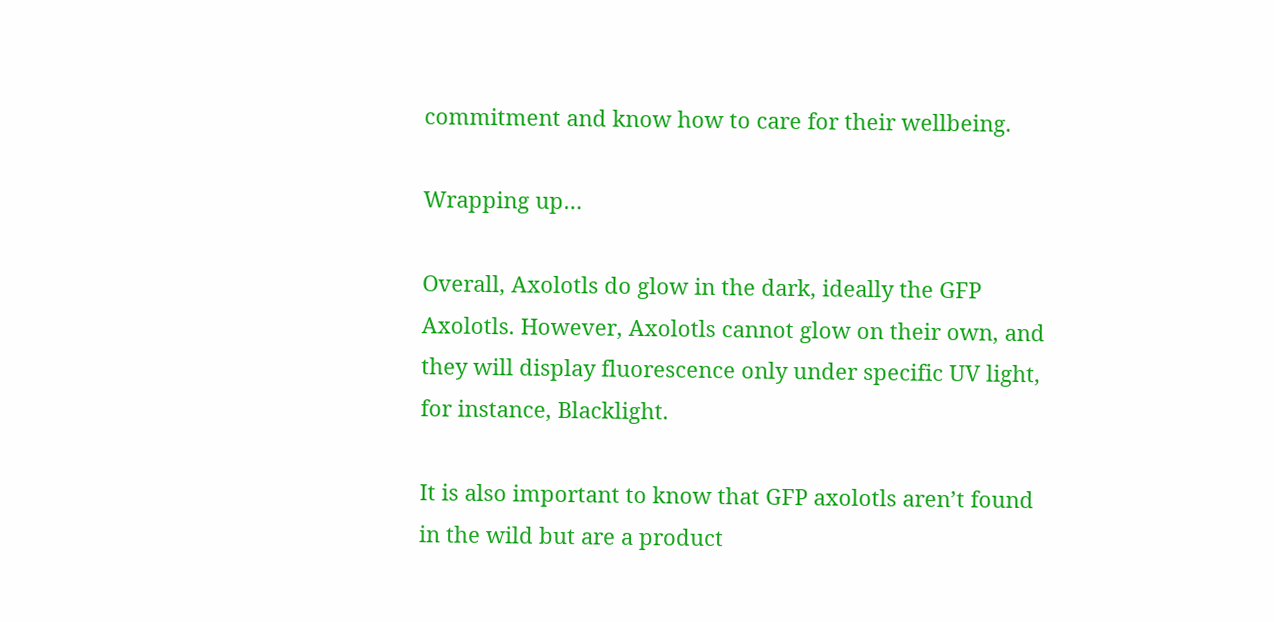commitment and know how to care for their wellbeing.

Wrapping up…

Overall, Axolotls do glow in the dark, ideally the GFP Axolotls. However, Axolotls cannot glow on their own, and they will display fluorescence only under specific UV light, for instance, Blacklight.

It is also important to know that GFP axolotls aren’t found in the wild but are a product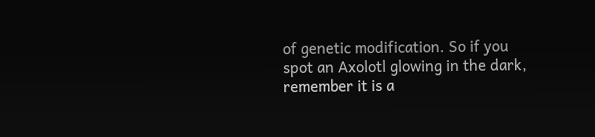of genetic modification. So if you spot an Axolotl glowing in the dark, remember it is a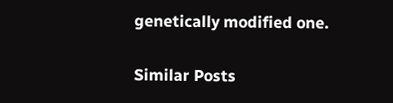genetically modified one.

Similar Posts